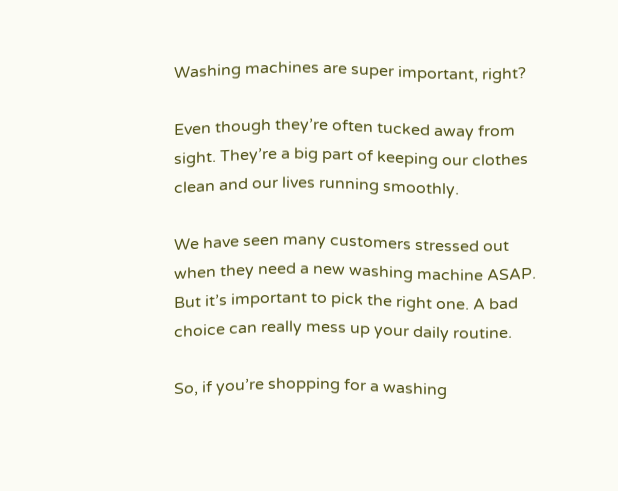Washing machines are super important, right?

Even though they’re often tucked away from sight. They’re a big part of keeping our clothes clean and our lives running smoothly.

We have seen many customers stressed out when they need a new washing machine ASAP. But it’s important to pick the right one. A bad choice can really mess up your daily routine.

So, if you’re shopping for a washing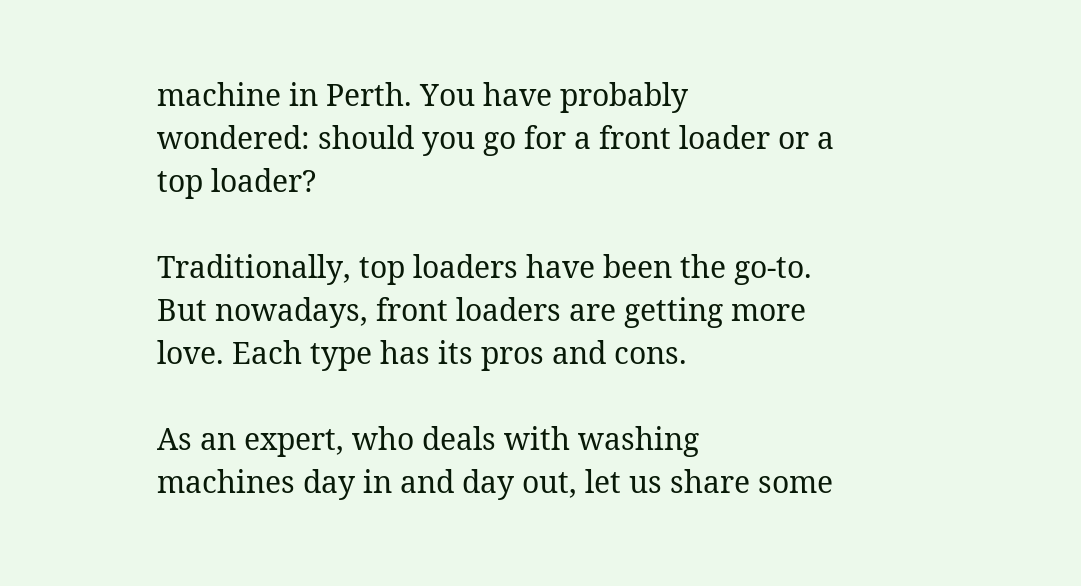machine in Perth. You have probably wondered: should you go for a front loader or a top loader?

Traditionally, top loaders have been the go-to. But nowadays, front loaders are getting more love. Each type has its pros and cons.

As an expert, who deals with washing machines day in and day out, let us share some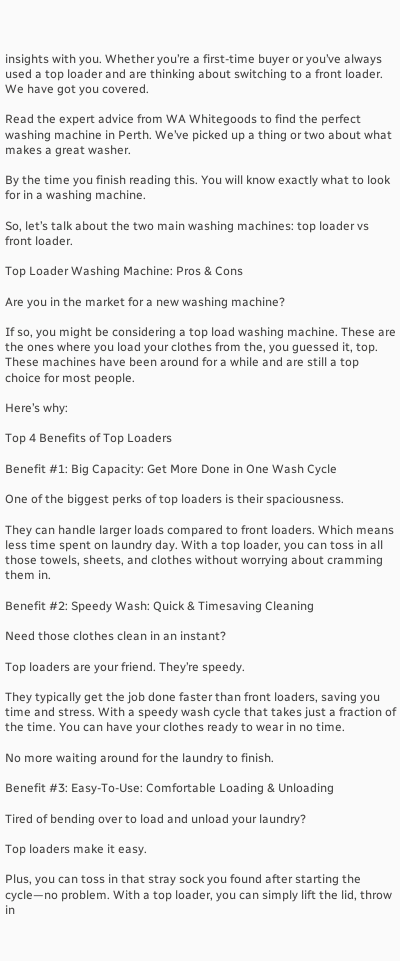insights with you. Whether you’re a first-time buyer or you’ve always used a top loader and are thinking about switching to a front loader. We have got you covered.

Read the expert advice from WA Whitegoods to find the perfect washing machine in Perth. We’ve picked up a thing or two about what makes a great washer.

By the time you finish reading this. You will know exactly what to look for in a washing machine.

So, let’s talk about the two main washing machines: top loader vs front loader.

Top Loader Washing Machine: Pros & Cons

Are you in the market for a new washing machine?

If so, you might be considering a top load washing machine. These are the ones where you load your clothes from the, you guessed it, top. These machines have been around for a while and are still a top choice for most people.

Here’s why:

Top 4 Benefits of Top Loaders

Benefit #1: Big Capacity: Get More Done in One Wash Cycle

One of the biggest perks of top loaders is their spaciousness.

They can handle larger loads compared to front loaders. Which means less time spent on laundry day. With a top loader, you can toss in all those towels, sheets, and clothes without worrying about cramming them in.

Benefit #2: Speedy Wash: Quick & Timesaving Cleaning

Need those clothes clean in an instant?

Top loaders are your friend. They’re speedy.

They typically get the job done faster than front loaders, saving you time and stress. With a speedy wash cycle that takes just a fraction of the time. You can have your clothes ready to wear in no time.

No more waiting around for the laundry to finish.

Benefit #3: Easy-To-Use: Comfortable Loading & Unloading

Tired of bending over to load and unload your laundry?

Top loaders make it easy.

Plus, you can toss in that stray sock you found after starting the cycle—no problem. With a top loader, you can simply lift the lid, throw in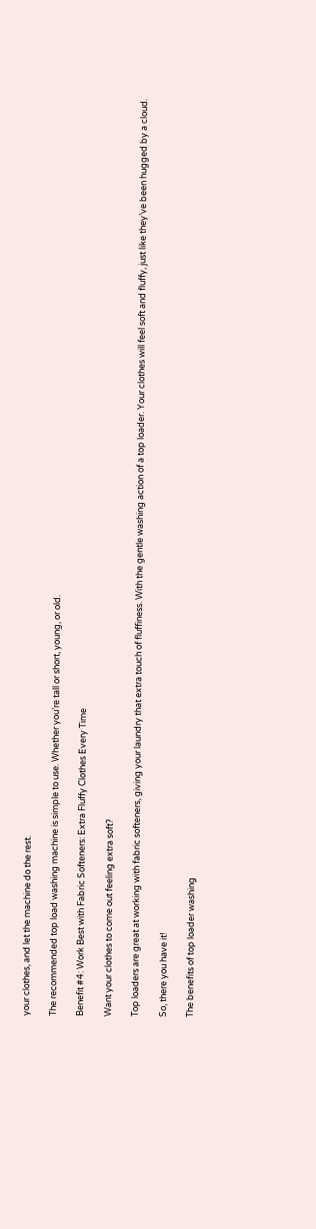your clothes, and let the machine do the rest.

The recommended top load washing machine is simple to use. Whether you’re tall or short, young, or old.

Benefit #4: Work Best with Fabric Softeners: Extra Fluffy Clothes Every Time

Want your clothes to come out feeling extra soft?

Top loaders are great at working with fabric softeners, giving your laundry that extra touch of fluffiness. With the gentle washing action of a top loader. Your clothes will feel soft and fluffy, just like they’ve been hugged by a cloud.

So, there you have it!

The benefits of top loader washing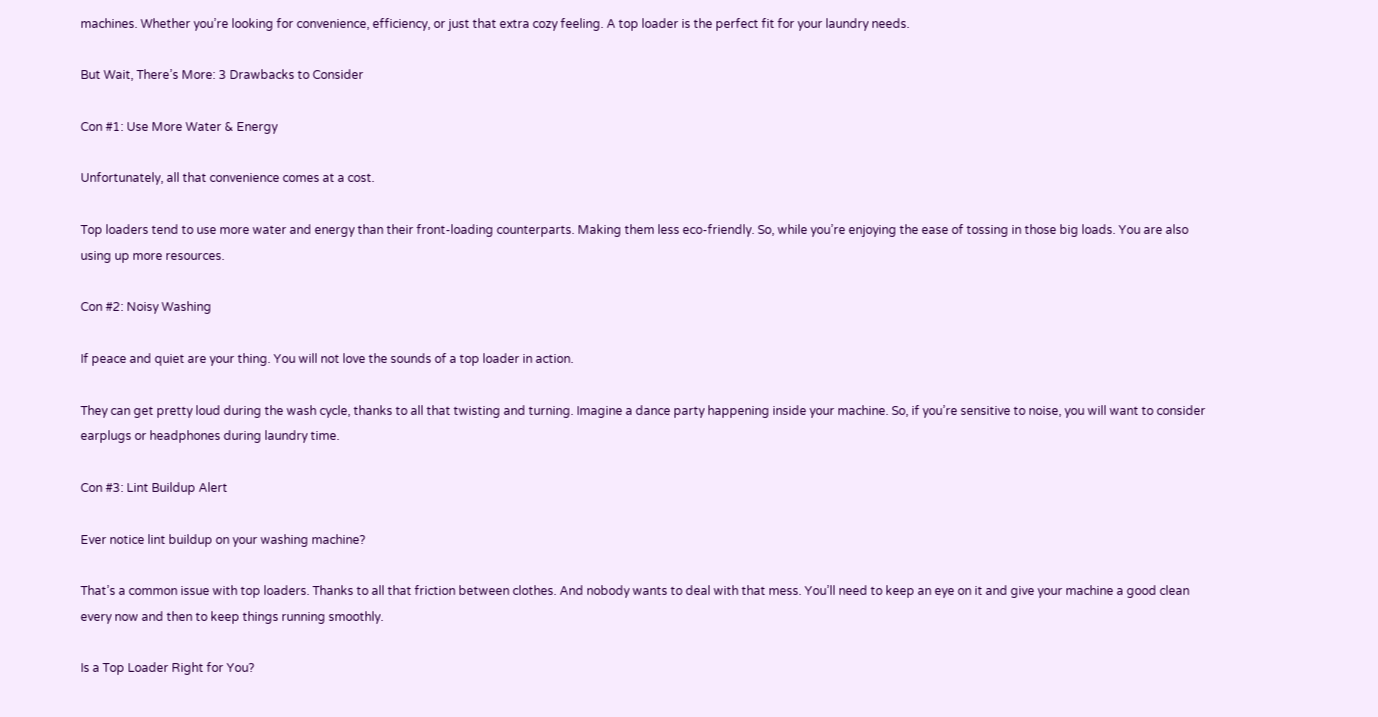machines. Whether you’re looking for convenience, efficiency, or just that extra cozy feeling. A top loader is the perfect fit for your laundry needs.

But Wait, There’s More: 3 Drawbacks to Consider

Con #1: Use More Water & Energy

Unfortunately, all that convenience comes at a cost.

Top loaders tend to use more water and energy than their front-loading counterparts. Making them less eco-friendly. So, while you’re enjoying the ease of tossing in those big loads. You are also using up more resources.

Con #2: Noisy Washing

If peace and quiet are your thing. You will not love the sounds of a top loader in action.

They can get pretty loud during the wash cycle, thanks to all that twisting and turning. Imagine a dance party happening inside your machine. So, if you’re sensitive to noise, you will want to consider earplugs or headphones during laundry time.

Con #3: Lint Buildup Alert

Ever notice lint buildup on your washing machine?

That’s a common issue with top loaders. Thanks to all that friction between clothes. And nobody wants to deal with that mess. You’ll need to keep an eye on it and give your machine a good clean every now and then to keep things running smoothly.

Is a Top Loader Right for You?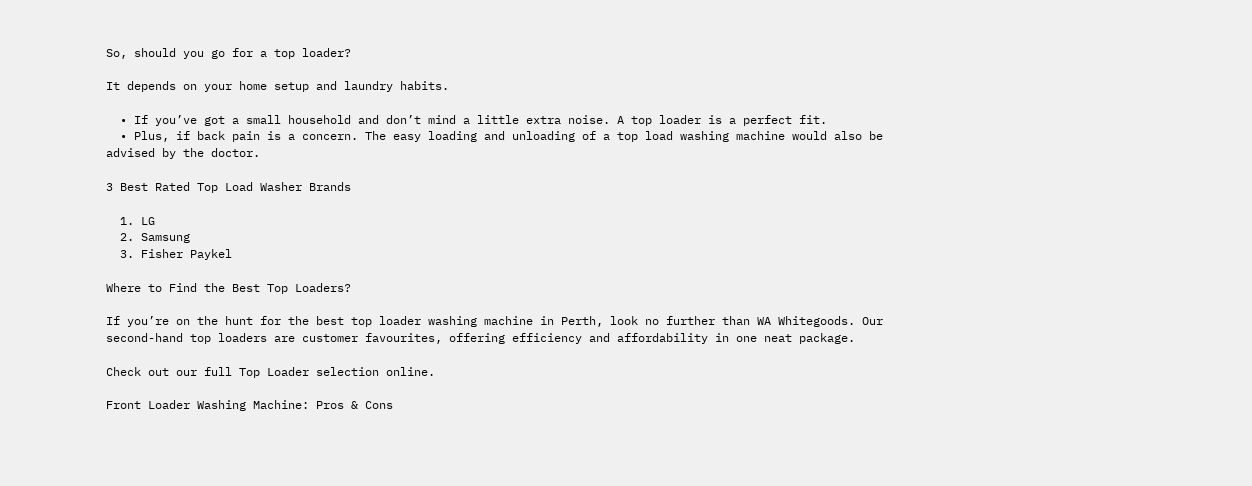So, should you go for a top loader?

It depends on your home setup and laundry habits.

  • If you’ve got a small household and don’t mind a little extra noise. A top loader is a perfect fit.
  • Plus, if back pain is a concern. The easy loading and unloading of a top load washing machine would also be advised by the doctor.

3 Best Rated Top Load Washer Brands

  1. LG
  2. Samsung
  3. Fisher Paykel

Where to Find the Best Top Loaders?

If you’re on the hunt for the best top loader washing machine in Perth, look no further than WA Whitegoods. Our second-hand top loaders are customer favourites, offering efficiency and affordability in one neat package.

Check out our full Top Loader selection online.

Front Loader Washing Machine: Pros & Cons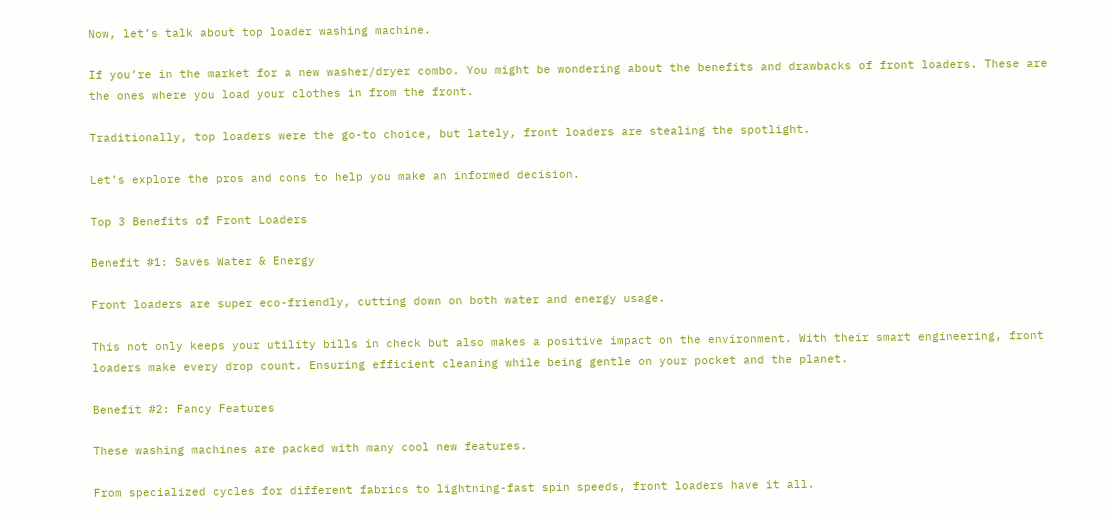Now, let’s talk about top loader washing machine.

If you’re in the market for a new washer/dryer combo. You might be wondering about the benefits and drawbacks of front loaders. These are the ones where you load your clothes in from the front.

Traditionally, top loaders were the go-to choice, but lately, front loaders are stealing the spotlight.

Let’s explore the pros and cons to help you make an informed decision.

Top 3 Benefits of Front Loaders

Benefit #1: Saves Water & Energy

Front loaders are super eco-friendly, cutting down on both water and energy usage.

This not only keeps your utility bills in check but also makes a positive impact on the environment. With their smart engineering, front loaders make every drop count. Ensuring efficient cleaning while being gentle on your pocket and the planet.

Benefit #2: Fancy Features

These washing machines are packed with many cool new features.

From specialized cycles for different fabrics to lightning-fast spin speeds, front loaders have it all.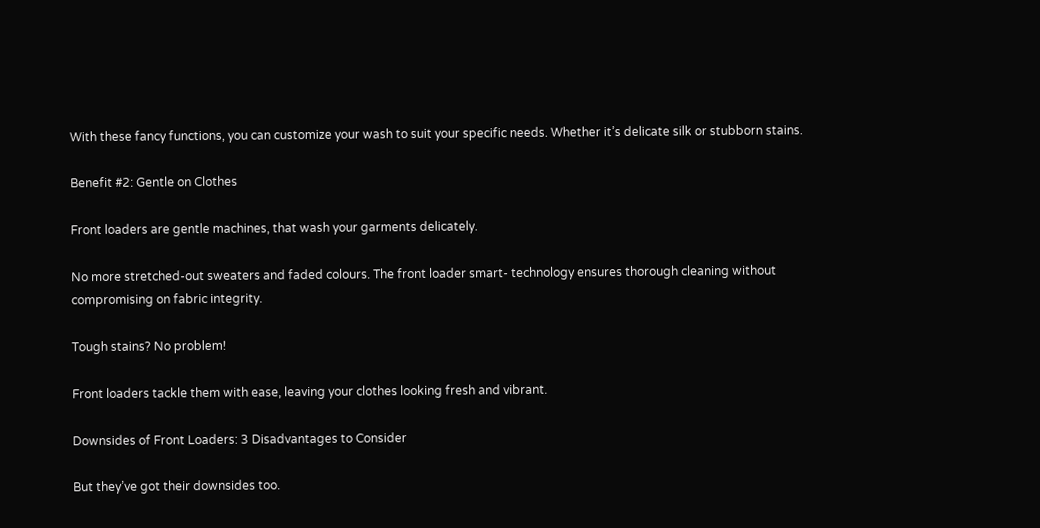With these fancy functions, you can customize your wash to suit your specific needs. Whether it’s delicate silk or stubborn stains.

Benefit #2: Gentle on Clothes

Front loaders are gentle machines, that wash your garments delicately.

No more stretched-out sweaters and faded colours. The front loader smart- technology ensures thorough cleaning without compromising on fabric integrity.

Tough stains? No problem!

Front loaders tackle them with ease, leaving your clothes looking fresh and vibrant.

Downsides of Front Loaders: 3 Disadvantages to Consider

But they’ve got their downsides too.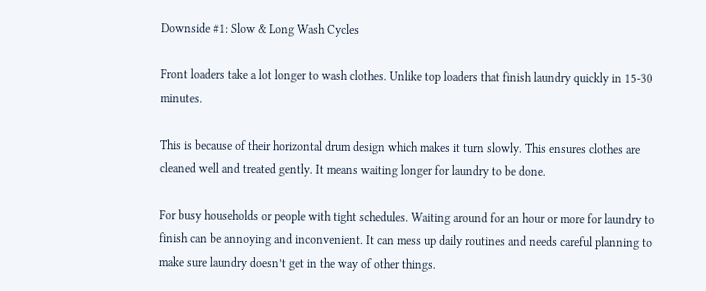Downside #1: Slow & Long Wash Cycles

Front loaders take a lot longer to wash clothes. Unlike top loaders that finish laundry quickly in 15-30 minutes.

This is because of their horizontal drum design which makes it turn slowly. This ensures clothes are cleaned well and treated gently. It means waiting longer for laundry to be done.

For busy households or people with tight schedules. Waiting around for an hour or more for laundry to finish can be annoying and inconvenient. It can mess up daily routines and needs careful planning to make sure laundry doesn’t get in the way of other things.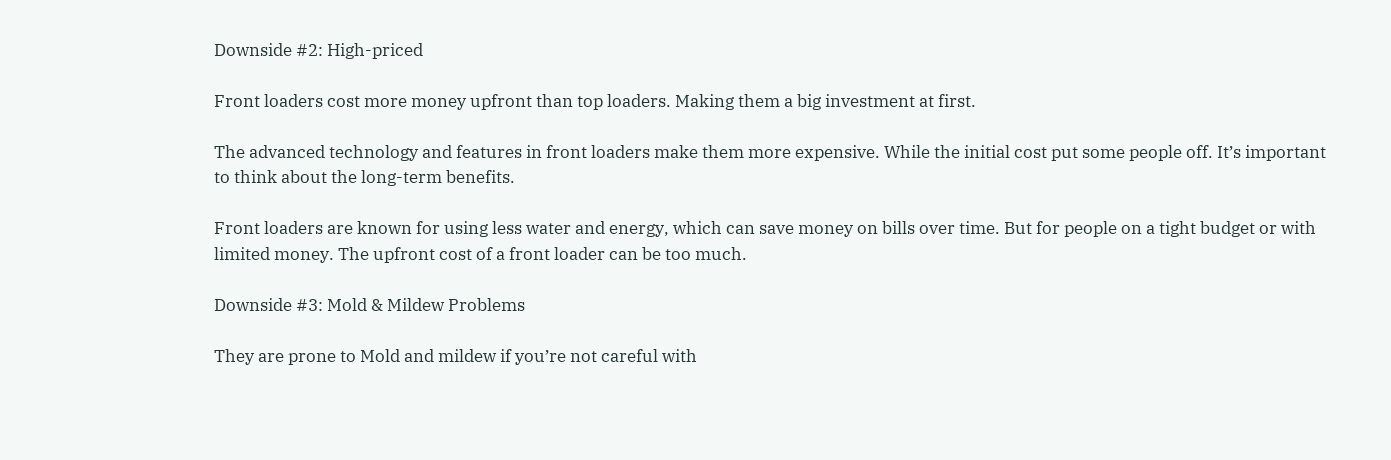Downside #2: High-priced

Front loaders cost more money upfront than top loaders. Making them a big investment at first.

The advanced technology and features in front loaders make them more expensive. While the initial cost put some people off. It’s important to think about the long-term benefits.

Front loaders are known for using less water and energy, which can save money on bills over time. But for people on a tight budget or with limited money. The upfront cost of a front loader can be too much.

Downside #3: Mold & Mildew Problems

They are prone to Mold and mildew if you’re not careful with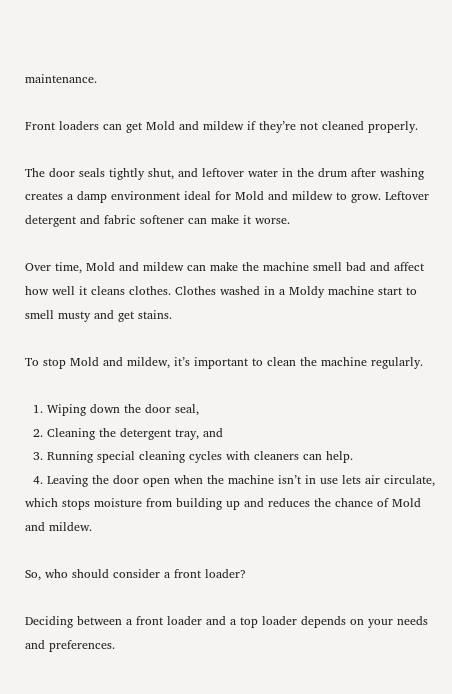maintenance.

Front loaders can get Mold and mildew if they’re not cleaned properly.

The door seals tightly shut, and leftover water in the drum after washing creates a damp environment ideal for Mold and mildew to grow. Leftover detergent and fabric softener can make it worse.

Over time, Mold and mildew can make the machine smell bad and affect how well it cleans clothes. Clothes washed in a Moldy machine start to smell musty and get stains.

To stop Mold and mildew, it’s important to clean the machine regularly.

  1. Wiping down the door seal,
  2. Cleaning the detergent tray, and
  3. Running special cleaning cycles with cleaners can help.
  4. Leaving the door open when the machine isn’t in use lets air circulate, which stops moisture from building up and reduces the chance of Mold and mildew.

So, who should consider a front loader?

Deciding between a front loader and a top loader depends on your needs and preferences.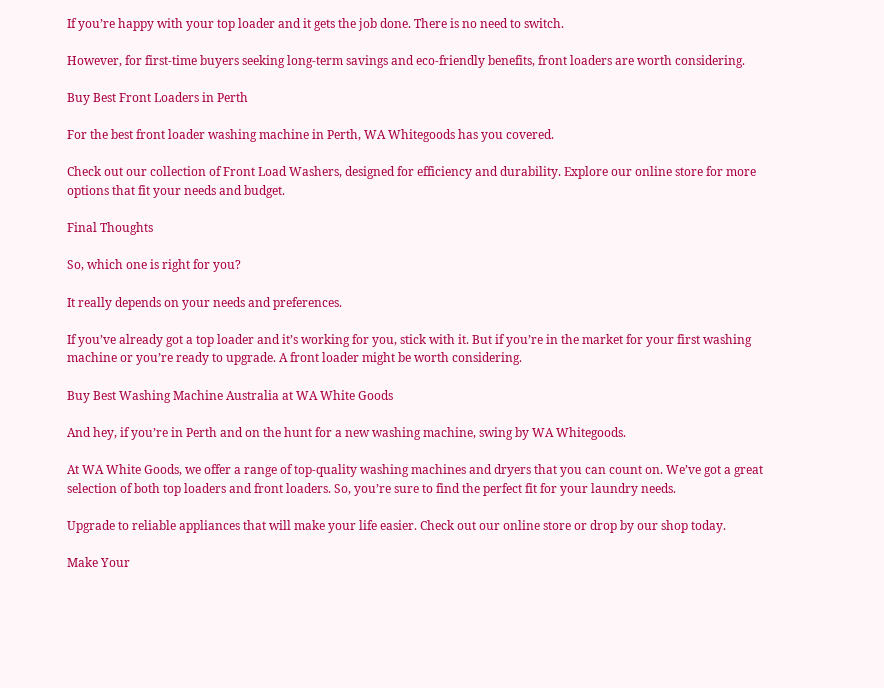If you’re happy with your top loader and it gets the job done. There is no need to switch.

However, for first-time buyers seeking long-term savings and eco-friendly benefits, front loaders are worth considering.

Buy Best Front Loaders in Perth

For the best front loader washing machine in Perth, WA Whitegoods has you covered.

Check out our collection of Front Load Washers, designed for efficiency and durability. Explore our online store for more options that fit your needs and budget.

Final Thoughts

So, which one is right for you?

It really depends on your needs and preferences.

If you’ve already got a top loader and it’s working for you, stick with it. But if you’re in the market for your first washing machine or you’re ready to upgrade. A front loader might be worth considering.

Buy Best Washing Machine Australia at WA White Goods

And hey, if you’re in Perth and on the hunt for a new washing machine, swing by WA Whitegoods.

At WA White Goods, we offer a range of top-quality washing machines and dryers that you can count on. We’ve got a great selection of both top loaders and front loaders. So, you’re sure to find the perfect fit for your laundry needs.

Upgrade to reliable appliances that will make your life easier. Check out our online store or drop by our shop today.

Make Your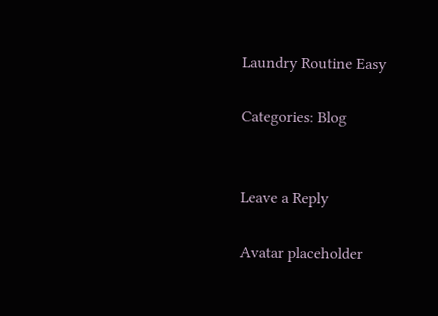Laundry Routine Easy

Categories: Blog


Leave a Reply

Avatar placeholder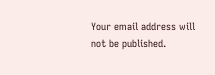Your email address will not be published.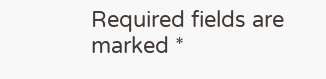Required fields are marked *